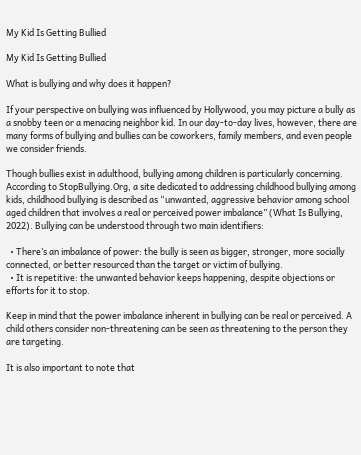My Kid Is Getting Bullied

My Kid Is Getting Bullied

What is bullying and why does it happen?

If your perspective on bullying was influenced by Hollywood, you may picture a bully as a snobby teen or a menacing neighbor kid. In our day-to-day lives, however, there are many forms of bullying and bullies can be coworkers, family members, and even people we consider friends.

Though bullies exist in adulthood, bullying among children is particularly concerning. According to StopBullying.Org, a site dedicated to addressing childhood bullying among kids, childhood bullying is described as “unwanted, aggressive behavior among school aged children that involves a real or perceived power imbalance” (What Is Bullying, 2022). Bullying can be understood through two main identifiers:

  • There’s an imbalance of power: the bully is seen as bigger, stronger, more socially connected, or better resourced than the target or victim of bullying.
  • It is repetitive: the unwanted behavior keeps happening, despite objections or efforts for it to stop.

Keep in mind that the power imbalance inherent in bullying can be real or perceived. A child others consider non-threatening can be seen as threatening to the person they are targeting.

It is also important to note that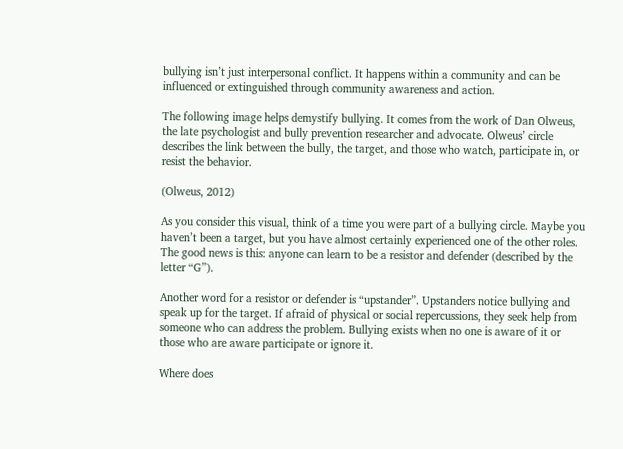bullying isn’t just interpersonal conflict. It happens within a community and can be influenced or extinguished through community awareness and action.

The following image helps demystify bullying. It comes from the work of Dan Olweus, the late psychologist and bully prevention researcher and advocate. Olweus’ circle describes the link between the bully, the target, and those who watch, participate in, or resist the behavior.

(Olweus, 2012)

As you consider this visual, think of a time you were part of a bullying circle. Maybe you haven’t been a target, but you have almost certainly experienced one of the other roles. The good news is this: anyone can learn to be a resistor and defender (described by the letter “G”).

Another word for a resistor or defender is “upstander”. Upstanders notice bullying and speak up for the target. If afraid of physical or social repercussions, they seek help from someone who can address the problem. Bullying exists when no one is aware of it or those who are aware participate or ignore it.

Where does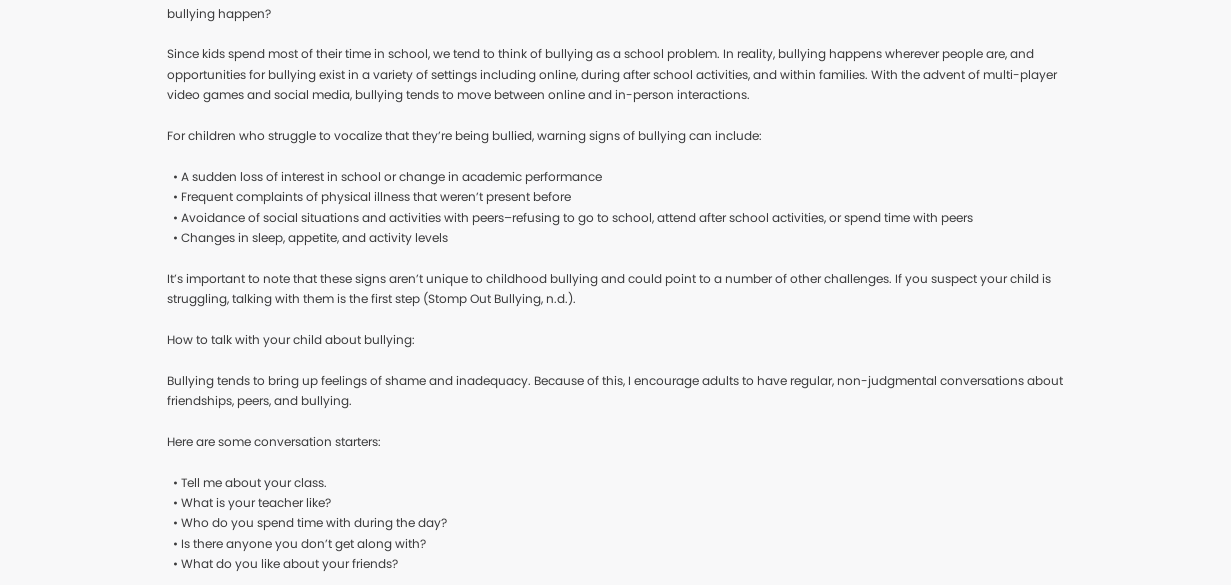bullying happen?

Since kids spend most of their time in school, we tend to think of bullying as a school problem. In reality, bullying happens wherever people are, and opportunities for bullying exist in a variety of settings including online, during after school activities, and within families. With the advent of multi-player video games and social media, bullying tends to move between online and in-person interactions.

For children who struggle to vocalize that they’re being bullied, warning signs of bullying can include:

  • A sudden loss of interest in school or change in academic performance
  • Frequent complaints of physical illness that weren’t present before
  • Avoidance of social situations and activities with peers–refusing to go to school, attend after school activities, or spend time with peers
  • Changes in sleep, appetite, and activity levels

It’s important to note that these signs aren’t unique to childhood bullying and could point to a number of other challenges. If you suspect your child is struggling, talking with them is the first step (Stomp Out Bullying, n.d.).

How to talk with your child about bullying:

Bullying tends to bring up feelings of shame and inadequacy. Because of this, I encourage adults to have regular, non-judgmental conversations about friendships, peers, and bullying.

Here are some conversation starters:

  • Tell me about your class.
  • What is your teacher like?
  • Who do you spend time with during the day?
  • Is there anyone you don’t get along with?
  • What do you like about your friends?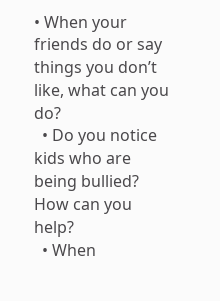• When your friends do or say things you don’t like, what can you do?
  • Do you notice kids who are being bullied? How can you help?
  • When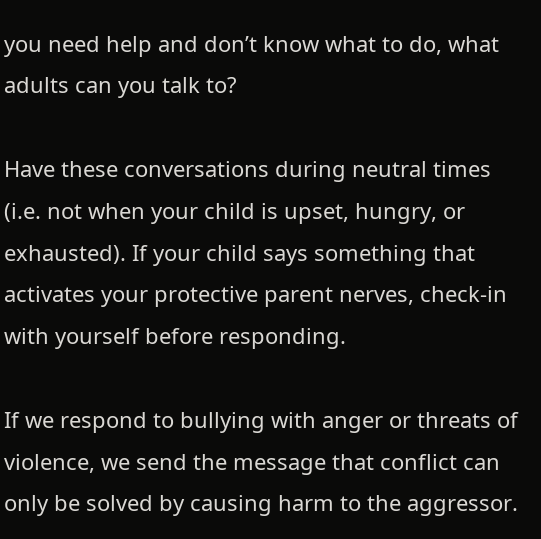you need help and don’t know what to do, what adults can you talk to?

Have these conversations during neutral times (i.e. not when your child is upset, hungry, or exhausted). If your child says something that activates your protective parent nerves, check-in with yourself before responding.

If we respond to bullying with anger or threats of violence, we send the message that conflict can only be solved by causing harm to the aggressor.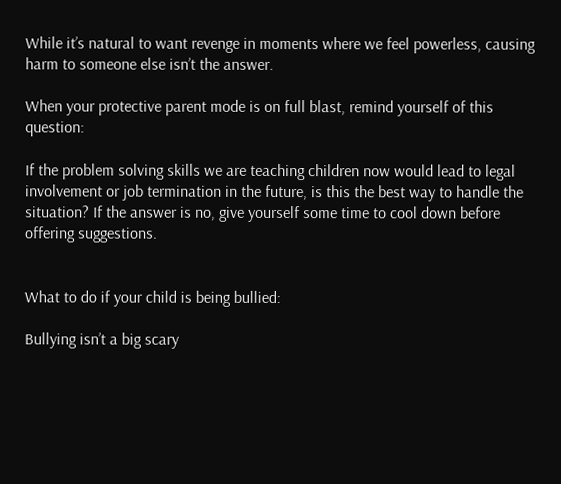While it’s natural to want revenge in moments where we feel powerless, causing harm to someone else isn’t the answer.

When your protective parent mode is on full blast, remind yourself of this question:

If the problem solving skills we are teaching children now would lead to legal involvement or job termination in the future, is this the best way to handle the situation? If the answer is no, give yourself some time to cool down before offering suggestions.


What to do if your child is being bullied:

Bullying isn’t a big scary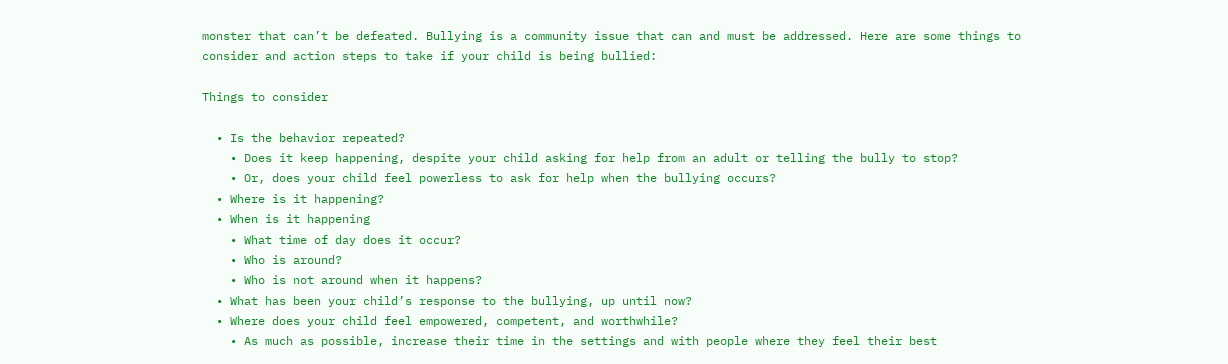monster that can’t be defeated. Bullying is a community issue that can and must be addressed. Here are some things to consider and action steps to take if your child is being bullied:

Things to consider

  • Is the behavior repeated?
    • Does it keep happening, despite your child asking for help from an adult or telling the bully to stop?
    • Or, does your child feel powerless to ask for help when the bullying occurs?
  • Where is it happening?
  • When is it happening
    • What time of day does it occur?
    • Who is around?
    • Who is not around when it happens?
  • What has been your child’s response to the bullying, up until now?
  • Where does your child feel empowered, competent, and worthwhile?
    • As much as possible, increase their time in the settings and with people where they feel their best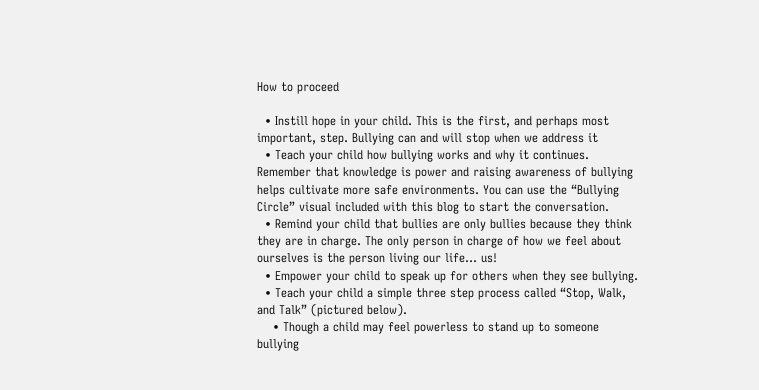How to proceed

  • Instill hope in your child. This is the first, and perhaps most important, step. Bullying can and will stop when we address it
  • Teach your child how bullying works and why it continues. Remember that knowledge is power and raising awareness of bullying helps cultivate more safe environments. You can use the “Bullying Circle” visual included with this blog to start the conversation.
  • Remind your child that bullies are only bullies because they think they are in charge. The only person in charge of how we feel about ourselves is the person living our life… us!
  • Empower your child to speak up for others when they see bullying.
  • Teach your child a simple three step process called “Stop, Walk, and Talk” (pictured below).
    • Though a child may feel powerless to stand up to someone bullying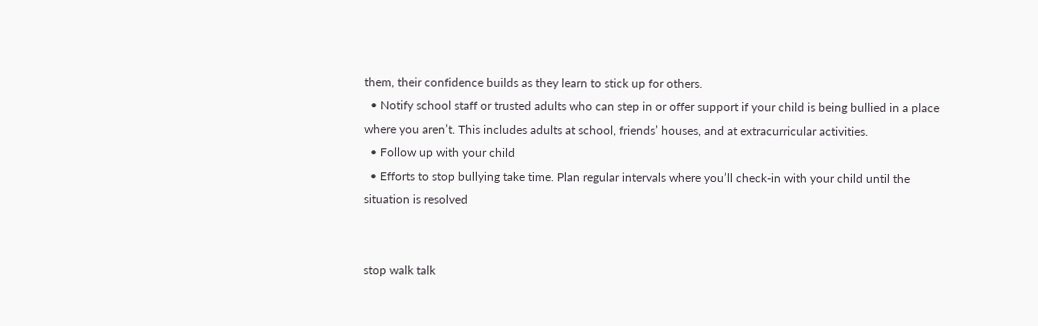them, their confidence builds as they learn to stick up for others.
  • Notify school staff or trusted adults who can step in or offer support if your child is being bullied in a place where you aren’t. This includes adults at school, friends’ houses, and at extracurricular activities.
  • Follow up with your child
  • Efforts to stop bullying take time. Plan regular intervals where you’ll check-in with your child until the situation is resolved


stop walk talk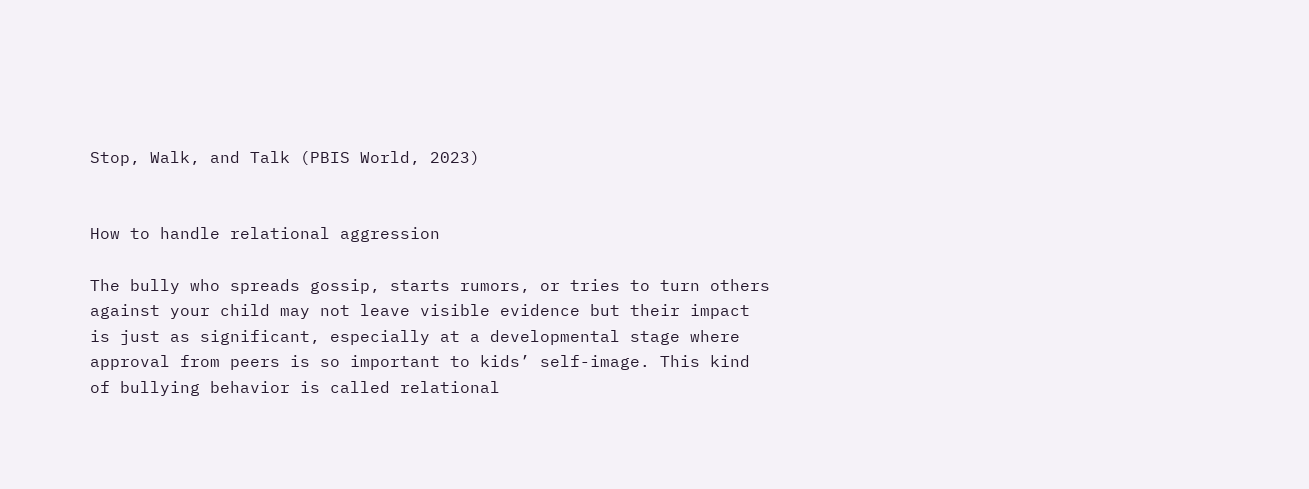Stop, Walk, and Talk (PBIS World, 2023)


How to handle relational aggression

The bully who spreads gossip, starts rumors, or tries to turn others against your child may not leave visible evidence but their impact is just as significant, especially at a developmental stage where approval from peers is so important to kids’ self-image. This kind of bullying behavior is called relational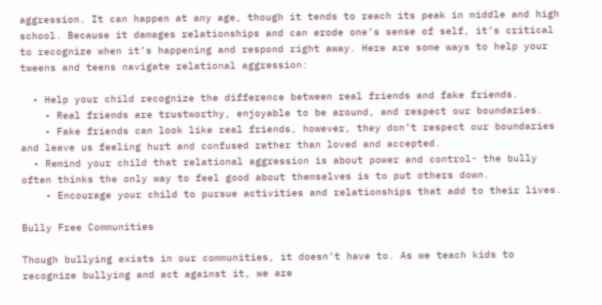aggression. It can happen at any age, though it tends to reach its peak in middle and high school. Because it damages relationships and can erode one’s sense of self, it’s critical to recognize when it’s happening and respond right away. Here are some ways to help your tweens and teens navigate relational aggression:

  • Help your child recognize the difference between real friends and fake friends.
    • Real friends are trustworthy, enjoyable to be around, and respect our boundaries.
    • Fake friends can look like real friends, however, they don’t respect our boundaries and leave us feeling hurt and confused rather than loved and accepted.
  • Remind your child that relational aggression is about power and control- the bully often thinks the only way to feel good about themselves is to put others down.
    • Encourage your child to pursue activities and relationships that add to their lives.

Bully Free Communities

Though bullying exists in our communities, it doesn’t have to. As we teach kids to recognize bullying and act against it, we are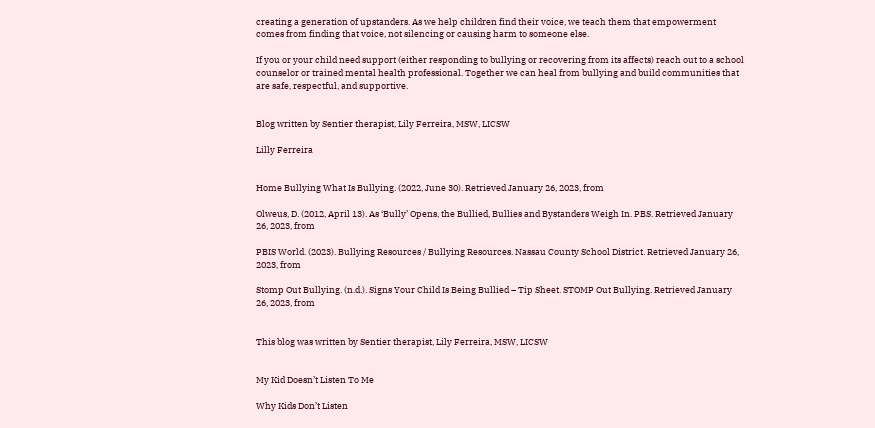creating a generation of upstanders. As we help children find their voice, we teach them that empowerment comes from finding that voice, not silencing or causing harm to someone else.

If you or your child need support (either responding to bullying or recovering from its affects) reach out to a school counselor or trained mental health professional. Together we can heal from bullying and build communities that are safe, respectful, and supportive.


Blog written by Sentier therapist, Lily Ferreira, MSW, LICSW

Lilly Ferreira


Home Bullying What Is Bullying. (2022, June 30). Retrieved January 26, 2023, from

Olweus, D. (2012, April 13). As ‘Bully’ Opens, the Bullied, Bullies and Bystanders Weigh In. PBS. Retrieved January 26, 2023, from

PBIS World. (2023). Bullying Resources / Bullying Resources. Nassau County School District. Retrieved January 26, 2023, from

Stomp Out Bullying. (n.d.). Signs Your Child Is Being Bullied – Tip Sheet. STOMP Out Bullying. Retrieved January 26, 2023, from


This blog was written by Sentier therapist, Lily Ferreira, MSW, LICSW


My Kid Doesn’t Listen To Me

Why Kids Don’t Listen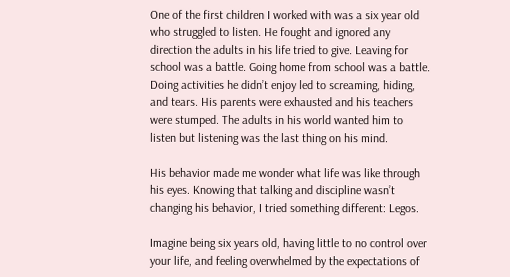One of the first children I worked with was a six year old who struggled to listen. He fought and ignored any direction the adults in his life tried to give. Leaving for school was a battle. Going home from school was a battle. Doing activities he didn’t enjoy led to screaming, hiding, and tears. His parents were exhausted and his teachers were stumped. The adults in his world wanted him to listen but listening was the last thing on his mind.

His behavior made me wonder what life was like through his eyes. Knowing that talking and discipline wasn’t changing his behavior, I tried something different: Legos.

Imagine being six years old, having little to no control over your life, and feeling overwhelmed by the expectations of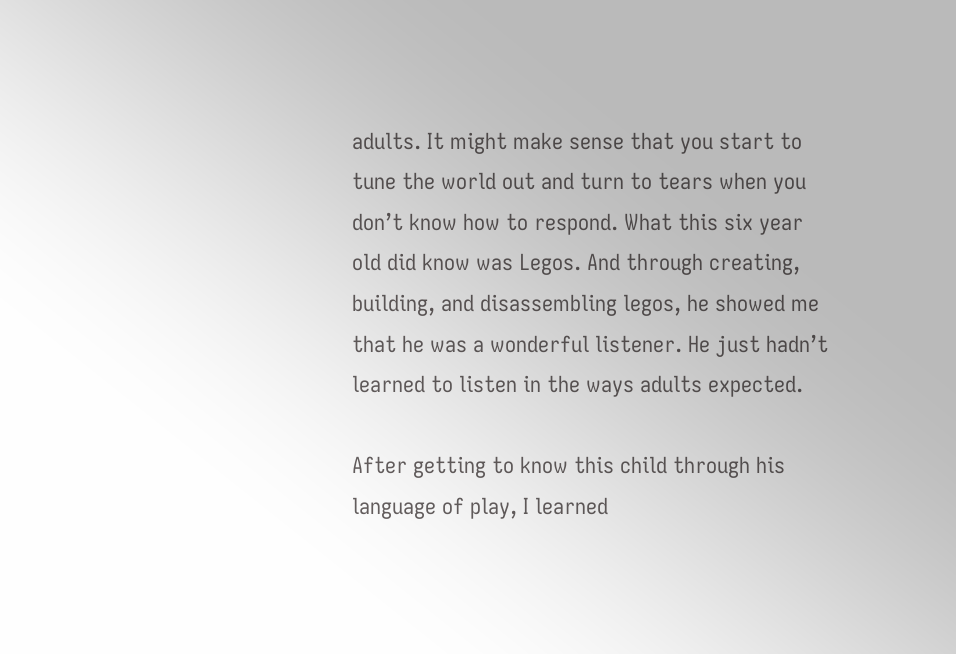adults. It might make sense that you start to tune the world out and turn to tears when you don’t know how to respond. What this six year old did know was Legos. And through creating, building, and disassembling legos, he showed me that he was a wonderful listener. He just hadn’t learned to listen in the ways adults expected.

After getting to know this child through his language of play, I learned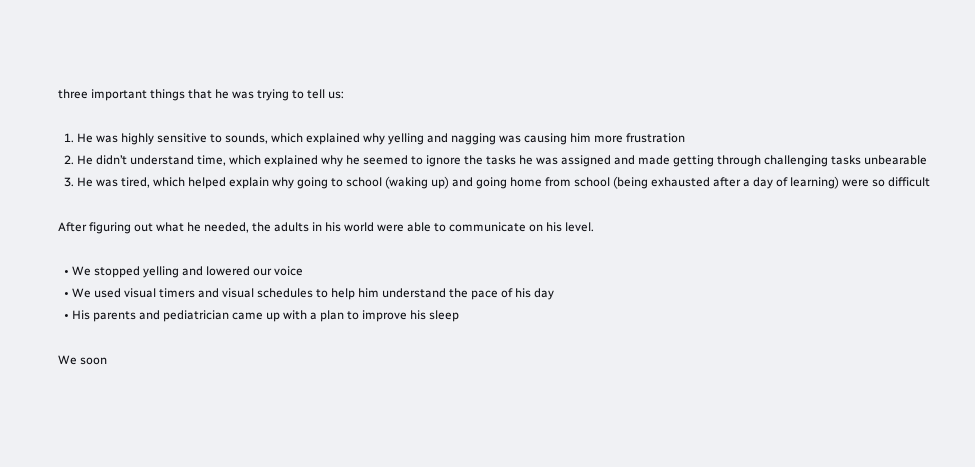three important things that he was trying to tell us:

  1. He was highly sensitive to sounds, which explained why yelling and nagging was causing him more frustration
  2. He didn’t understand time, which explained why he seemed to ignore the tasks he was assigned and made getting through challenging tasks unbearable
  3. He was tired, which helped explain why going to school (waking up) and going home from school (being exhausted after a day of learning) were so difficult

After figuring out what he needed, the adults in his world were able to communicate on his level.

  • We stopped yelling and lowered our voice
  • We used visual timers and visual schedules to help him understand the pace of his day
  • His parents and pediatrician came up with a plan to improve his sleep

We soon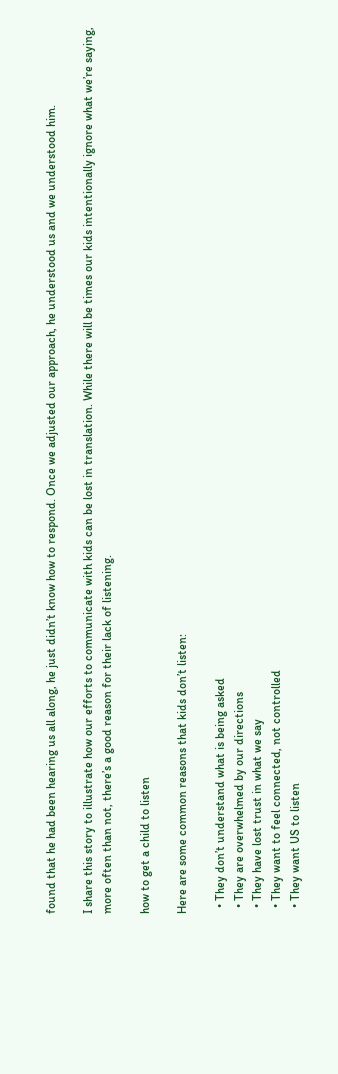found that he had been hearing us all along, he just didn’t know how to respond. Once we adjusted our approach, he understood us and we understood him.

I share this story to illustrate how our efforts to communicate with kids can be lost in translation. While there will be times our kids intentionally ignore what we’re saying, more often than not, there’s a good reason for their lack of listening.

how to get a child to listen

Here are some common reasons that kids don’t listen:

  • They don’t understand what is being asked
  • They are overwhelmed by our directions
  • They have lost trust in what we say
  • They want to feel connected, not controlled
  • They want US to listen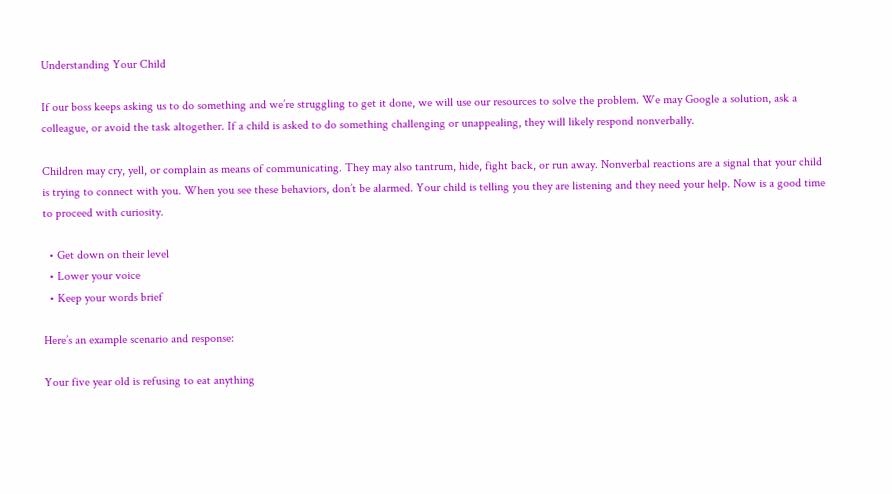Understanding Your Child

If our boss keeps asking us to do something and we’re struggling to get it done, we will use our resources to solve the problem. We may Google a solution, ask a colleague, or avoid the task altogether. If a child is asked to do something challenging or unappealing, they will likely respond nonverbally.

Children may cry, yell, or complain as means of communicating. They may also tantrum, hide, fight back, or run away. Nonverbal reactions are a signal that your child is trying to connect with you. When you see these behaviors, don’t be alarmed. Your child is telling you they are listening and they need your help. Now is a good time to proceed with curiosity.

  • Get down on their level
  • Lower your voice
  • Keep your words brief

Here’s an example scenario and response:

Your five year old is refusing to eat anything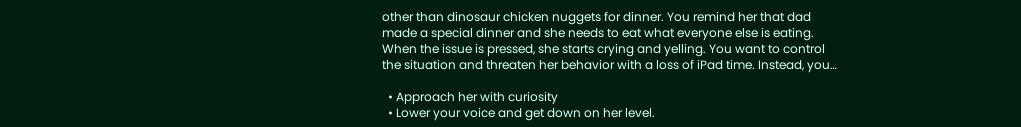other than dinosaur chicken nuggets for dinner. You remind her that dad made a special dinner and she needs to eat what everyone else is eating. When the issue is pressed, she starts crying and yelling. You want to control the situation and threaten her behavior with a loss of iPad time. Instead, you…

  • Approach her with curiosity
  • Lower your voice and get down on her level.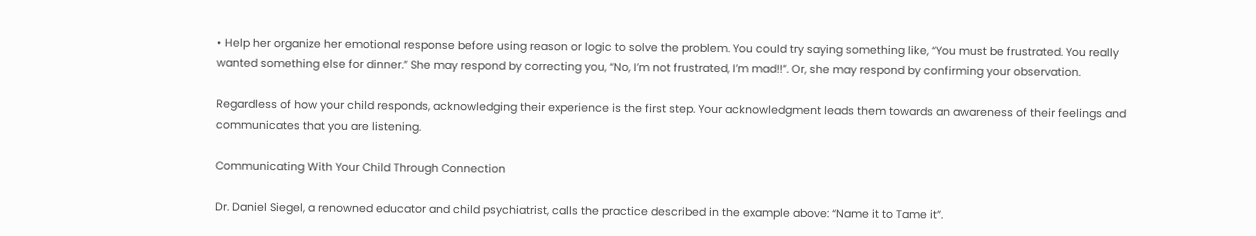• Help her organize her emotional response before using reason or logic to solve the problem. You could try saying something like, “You must be frustrated. You really wanted something else for dinner.” She may respond by correcting you, “No, I’m not frustrated, I’m mad!!”. Or, she may respond by confirming your observation.

Regardless of how your child responds, acknowledging their experience is the first step. Your acknowledgment leads them towards an awareness of their feelings and communicates that you are listening.

Communicating With Your Child Through Connection

Dr. Daniel Siegel, a renowned educator and child psychiatrist, calls the practice described in the example above: “Name it to Tame it”.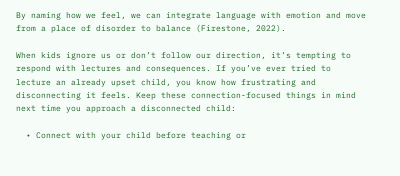By naming how we feel, we can integrate language with emotion and move from a place of disorder to balance (Firestone, 2022).

When kids ignore us or don’t follow our direction, it’s tempting to respond with lectures and consequences. If you’ve ever tried to lecture an already upset child, you know how frustrating and disconnecting it feels. Keep these connection-focused things in mind next time you approach a disconnected child:

  • Connect with your child before teaching or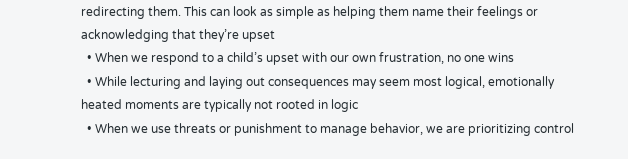redirecting them. This can look as simple as helping them name their feelings or acknowledging that they’re upset
  • When we respond to a child’s upset with our own frustration, no one wins
  • While lecturing and laying out consequences may seem most logical, emotionally heated moments are typically not rooted in logic
  • When we use threats or punishment to manage behavior, we are prioritizing control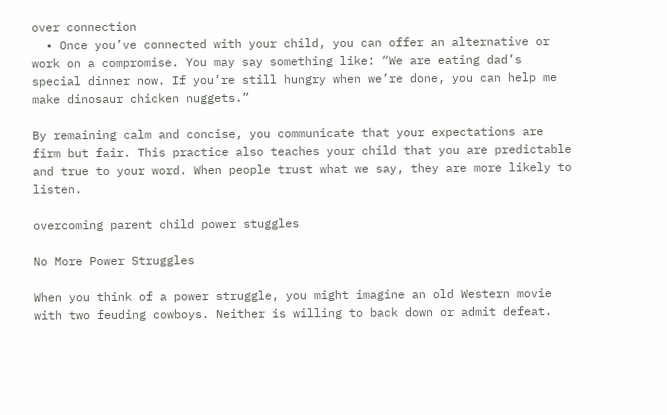over connection
  • Once you’ve connected with your child, you can offer an alternative or work on a compromise. You may say something like: “We are eating dad’s special dinner now. If you’re still hungry when we’re done, you can help me make dinosaur chicken nuggets.”

By remaining calm and concise, you communicate that your expectations are firm but fair. This practice also teaches your child that you are predictable and true to your word. When people trust what we say, they are more likely to listen.

overcoming parent child power stuggles

No More Power Struggles

When you think of a power struggle, you might imagine an old Western movie with two feuding cowboys. Neither is willing to back down or admit defeat.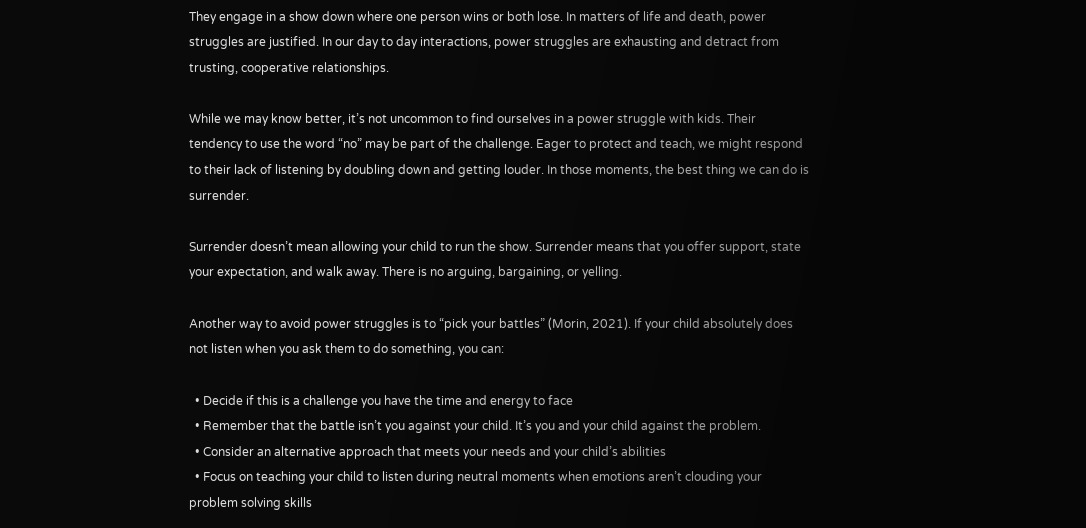They engage in a show down where one person wins or both lose. In matters of life and death, power struggles are justified. In our day to day interactions, power struggles are exhausting and detract from trusting, cooperative relationships.

While we may know better, it’s not uncommon to find ourselves in a power struggle with kids. Their tendency to use the word “no” may be part of the challenge. Eager to protect and teach, we might respond to their lack of listening by doubling down and getting louder. In those moments, the best thing we can do is surrender.

Surrender doesn’t mean allowing your child to run the show. Surrender means that you offer support, state your expectation, and walk away. There is no arguing, bargaining, or yelling.

Another way to avoid power struggles is to “pick your battles” (Morin, 2021). If your child absolutely does not listen when you ask them to do something, you can:

  • Decide if this is a challenge you have the time and energy to face
  • Remember that the battle isn’t you against your child. It’s you and your child against the problem.
  • Consider an alternative approach that meets your needs and your child’s abilities
  • Focus on teaching your child to listen during neutral moments when emotions aren’t clouding your problem solving skills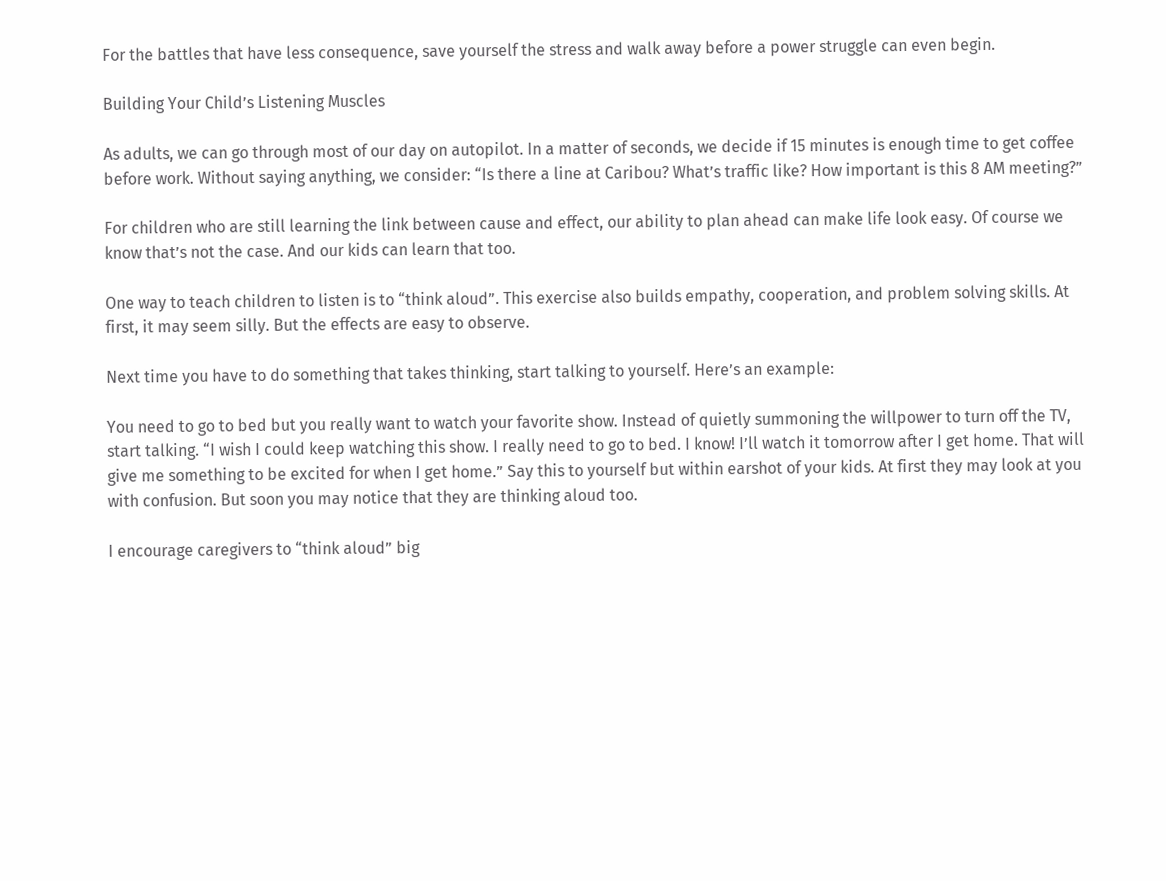For the battles that have less consequence, save yourself the stress and walk away before a power struggle can even begin.

Building Your Child’s Listening Muscles

As adults, we can go through most of our day on autopilot. In a matter of seconds, we decide if 15 minutes is enough time to get coffee before work. Without saying anything, we consider: “Is there a line at Caribou? What’s traffic like? How important is this 8 AM meeting?”

For children who are still learning the link between cause and effect, our ability to plan ahead can make life look easy. Of course we know that’s not the case. And our kids can learn that too.

One way to teach children to listen is to “think aloud”. This exercise also builds empathy, cooperation, and problem solving skills. At first, it may seem silly. But the effects are easy to observe.

Next time you have to do something that takes thinking, start talking to yourself. Here’s an example:

You need to go to bed but you really want to watch your favorite show. Instead of quietly summoning the willpower to turn off the TV, start talking. “I wish I could keep watching this show. I really need to go to bed. I know! I’ll watch it tomorrow after I get home. That will give me something to be excited for when I get home.” Say this to yourself but within earshot of your kids. At first they may look at you with confusion. But soon you may notice that they are thinking aloud too.

I encourage caregivers to “think aloud” big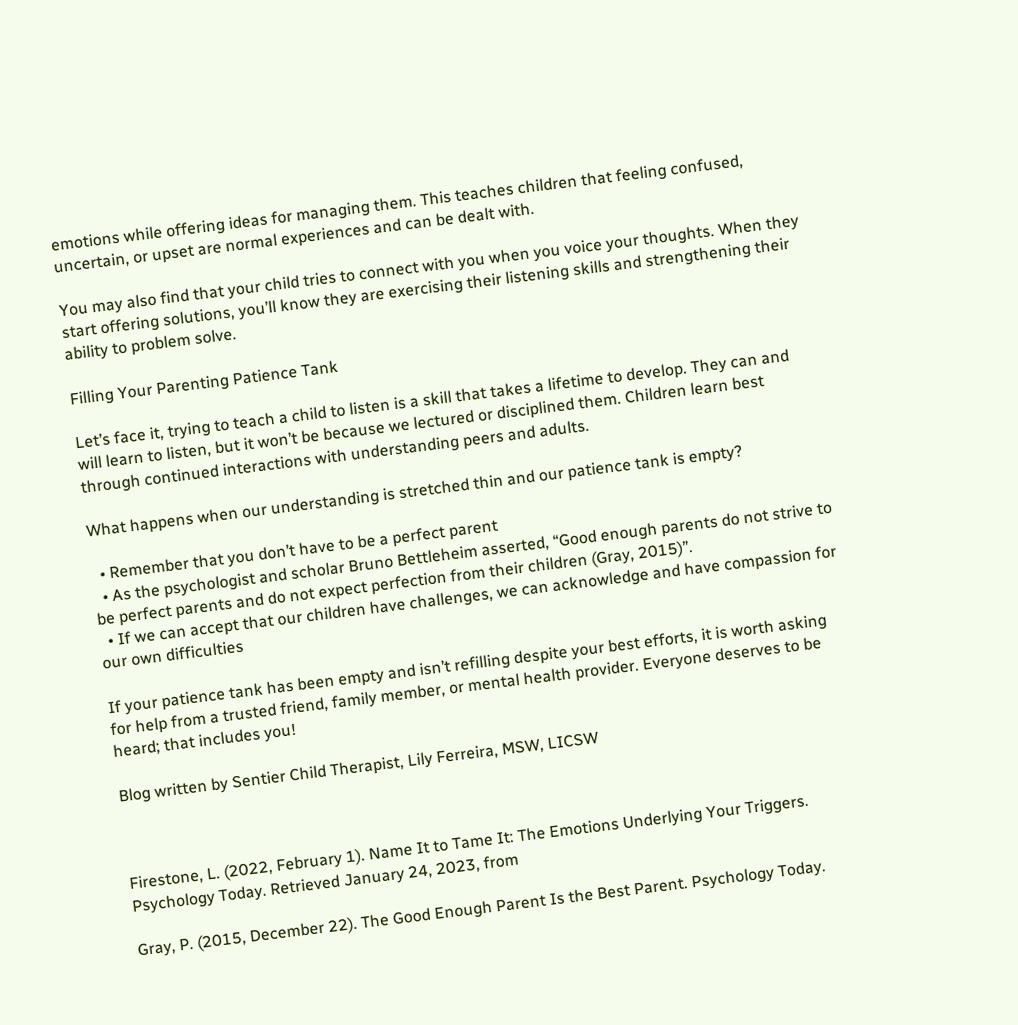emotions while offering ideas for managing them. This teaches children that feeling confused, uncertain, or upset are normal experiences and can be dealt with.

You may also find that your child tries to connect with you when you voice your thoughts. When they start offering solutions, you’ll know they are exercising their listening skills and strengthening their ability to problem solve.

Filling Your Parenting Patience Tank

Let’s face it, trying to teach a child to listen is a skill that takes a lifetime to develop. They can and will learn to listen, but it won’t be because we lectured or disciplined them. Children learn best through continued interactions with understanding peers and adults.

What happens when our understanding is stretched thin and our patience tank is empty?

  • Remember that you don’t have to be a perfect parent
  • As the psychologist and scholar Bruno Bettleheim asserted, “Good enough parents do not strive to be perfect parents and do not expect perfection from their children (Gray, 2015)”.
  • If we can accept that our children have challenges, we can acknowledge and have compassion for our own difficulties

If your patience tank has been empty and isn’t refilling despite your best efforts, it is worth asking for help from a trusted friend, family member, or mental health provider. Everyone deserves to be heard; that includes you!

Blog written by Sentier Child Therapist, Lily Ferreira, MSW, LICSW



Firestone, L. (2022, February 1). Name It to Tame It: The Emotions Underlying Your Triggers. Psychology Today. Retrieved January 24, 2023, from

Gray, P. (2015, December 22). The Good Enough Parent Is the Best Parent. Psychology Today.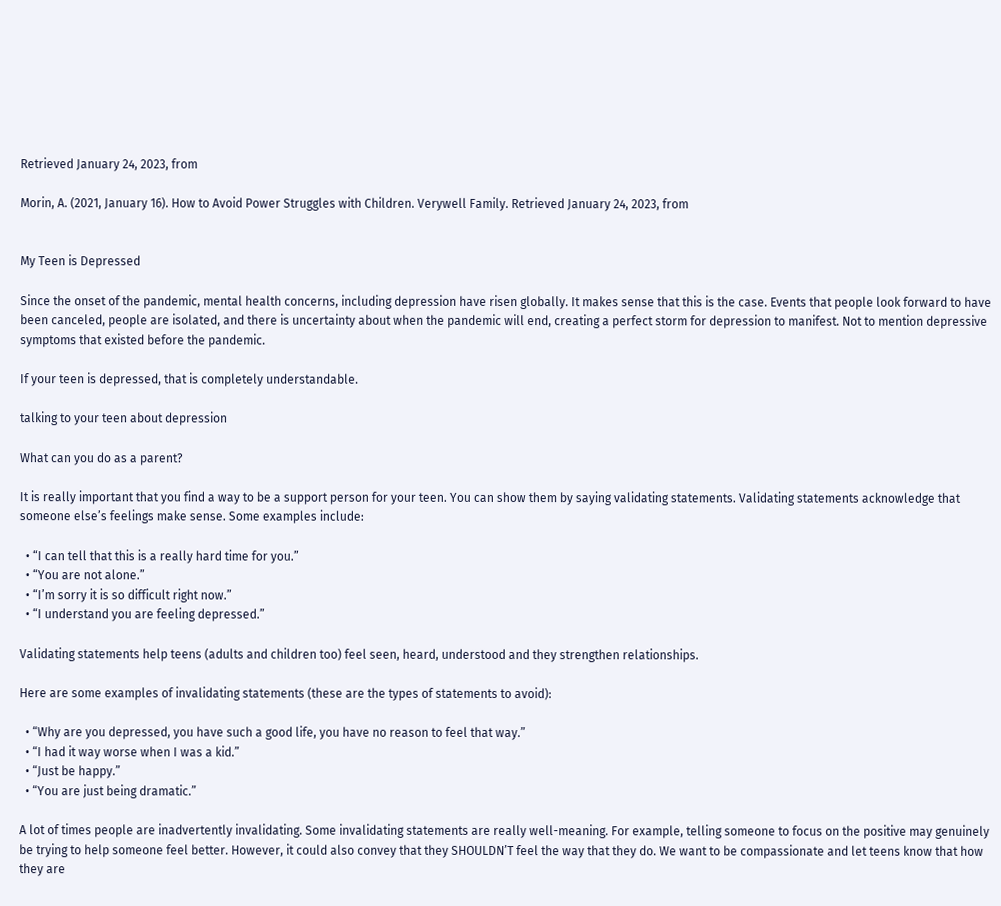Retrieved January 24, 2023, from

Morin, A. (2021, January 16). How to Avoid Power Struggles with Children. Verywell Family. Retrieved January 24, 2023, from


My Teen is Depressed

Since the onset of the pandemic, mental health concerns, including depression have risen globally. It makes sense that this is the case. Events that people look forward to have been canceled, people are isolated, and there is uncertainty about when the pandemic will end, creating a perfect storm for depression to manifest. Not to mention depressive symptoms that existed before the pandemic.

If your teen is depressed, that is completely understandable.

talking to your teen about depression

What can you do as a parent?

It is really important that you find a way to be a support person for your teen. You can show them by saying validating statements. Validating statements acknowledge that someone else’s feelings make sense. Some examples include:

  • “I can tell that this is a really hard time for you.”
  • “You are not alone.”
  • “I’m sorry it is so difficult right now.”
  • “I understand you are feeling depressed.”

Validating statements help teens (adults and children too) feel seen, heard, understood and they strengthen relationships.

Here are some examples of invalidating statements (these are the types of statements to avoid):

  • “Why are you depressed, you have such a good life, you have no reason to feel that way.”
  • “I had it way worse when I was a kid.”
  • “Just be happy.”
  • “You are just being dramatic.”

A lot of times people are inadvertently invalidating. Some invalidating statements are really well-meaning. For example, telling someone to focus on the positive may genuinely be trying to help someone feel better. However, it could also convey that they SHOULDN’T feel the way that they do. We want to be compassionate and let teens know that how they are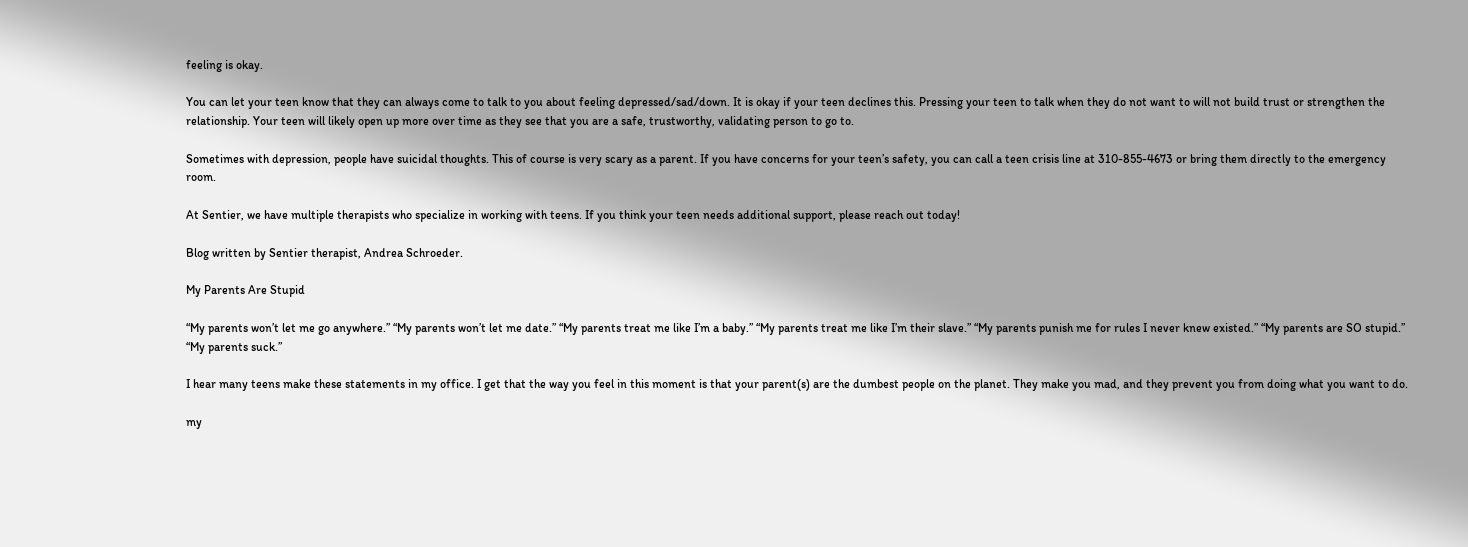feeling is okay.

You can let your teen know that they can always come to talk to you about feeling depressed/sad/down. It is okay if your teen declines this. Pressing your teen to talk when they do not want to will not build trust or strengthen the relationship. Your teen will likely open up more over time as they see that you are a safe, trustworthy, validating person to go to.

Sometimes with depression, people have suicidal thoughts. This of course is very scary as a parent. If you have concerns for your teen’s safety, you can call a teen crisis line at 310-855-4673 or bring them directly to the emergency room.

At Sentier, we have multiple therapists who specialize in working with teens. If you think your teen needs additional support, please reach out today!

Blog written by Sentier therapist, Andrea Schroeder.

My Parents Are Stupid

“My parents won’t let me go anywhere.” “My parents won’t let me date.” “My parents treat me like I’m a baby.” “My parents treat me like I’m their slave.” “My parents punish me for rules I never knew existed.” “My parents are SO stupid.” “My parents suck.”

I hear many teens make these statements in my office. I get that the way you feel in this moment is that your parent(s) are the dumbest people on the planet. They make you mad, and they prevent you from doing what you want to do.

my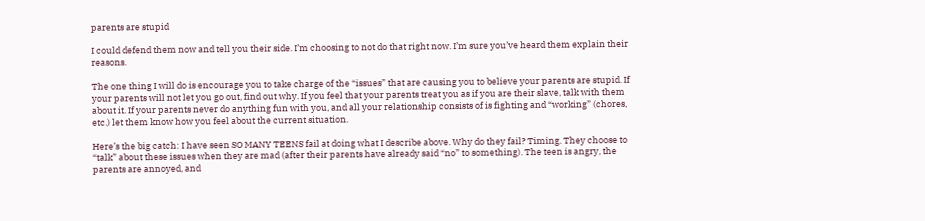parents are stupid

I could defend them now and tell you their side. I’m choosing to not do that right now. I’m sure you’ve heard them explain their reasons.

The one thing I will do is encourage you to take charge of the “issues” that are causing you to believe your parents are stupid. If your parents will not let you go out, find out why. If you feel that your parents treat you as if you are their slave, talk with them about it. If your parents never do anything fun with you, and all your relationship consists of is fighting and “working” (chores, etc.) let them know how you feel about the current situation.

Here’s the big catch: I have seen SO MANY TEENS fail at doing what I describe above. Why do they fail? Timing. They choose to “talk” about these issues when they are mad (after their parents have already said “no” to something). The teen is angry, the parents are annoyed, and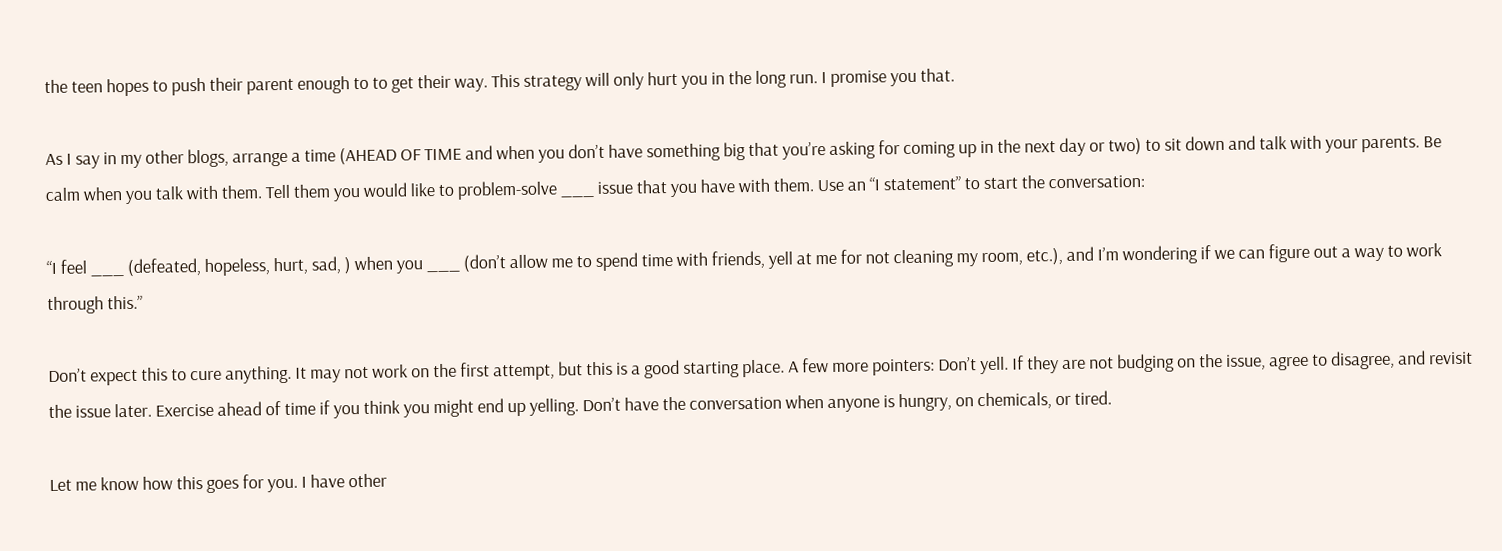the teen hopes to push their parent enough to to get their way. This strategy will only hurt you in the long run. I promise you that.

As I say in my other blogs, arrange a time (AHEAD OF TIME and when you don’t have something big that you’re asking for coming up in the next day or two) to sit down and talk with your parents. Be calm when you talk with them. Tell them you would like to problem-solve ___ issue that you have with them. Use an “I statement” to start the conversation:

“I feel ___ (defeated, hopeless, hurt, sad, ) when you ___ (don’t allow me to spend time with friends, yell at me for not cleaning my room, etc.), and I’m wondering if we can figure out a way to work through this.”

Don’t expect this to cure anything. It may not work on the first attempt, but this is a good starting place. A few more pointers: Don’t yell. If they are not budging on the issue, agree to disagree, and revisit the issue later. Exercise ahead of time if you think you might end up yelling. Don’t have the conversation when anyone is hungry, on chemicals, or tired.

Let me know how this goes for you. I have other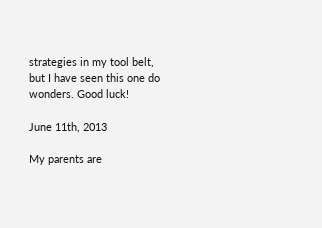strategies in my tool belt, but I have seen this one do wonders. Good luck!

June 11th, 2013

My parents are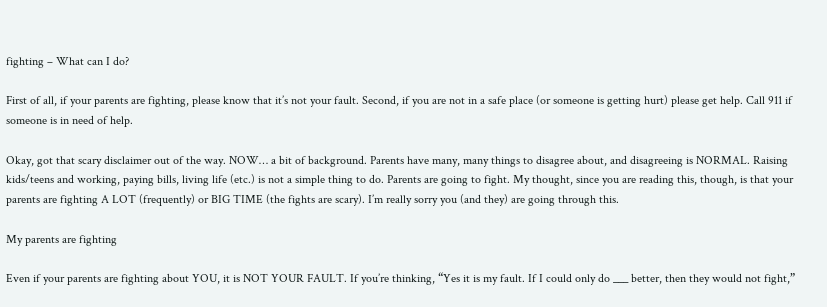fighting – What can I do?

First of all, if your parents are fighting, please know that it’s not your fault. Second, if you are not in a safe place (or someone is getting hurt) please get help. Call 911 if someone is in need of help.

Okay, got that scary disclaimer out of the way. NOW… a bit of background. Parents have many, many things to disagree about, and disagreeing is NORMAL. Raising kids/teens and working, paying bills, living life (etc.) is not a simple thing to do. Parents are going to fight. My thought, since you are reading this, though, is that your parents are fighting A LOT (frequently) or BIG TIME (the fights are scary). I’m really sorry you (and they) are going through this.

My parents are fighting

Even if your parents are fighting about YOU, it is NOT YOUR FAULT. If you’re thinking, “Yes it is my fault. If I could only do ___ better, then they would not fight,”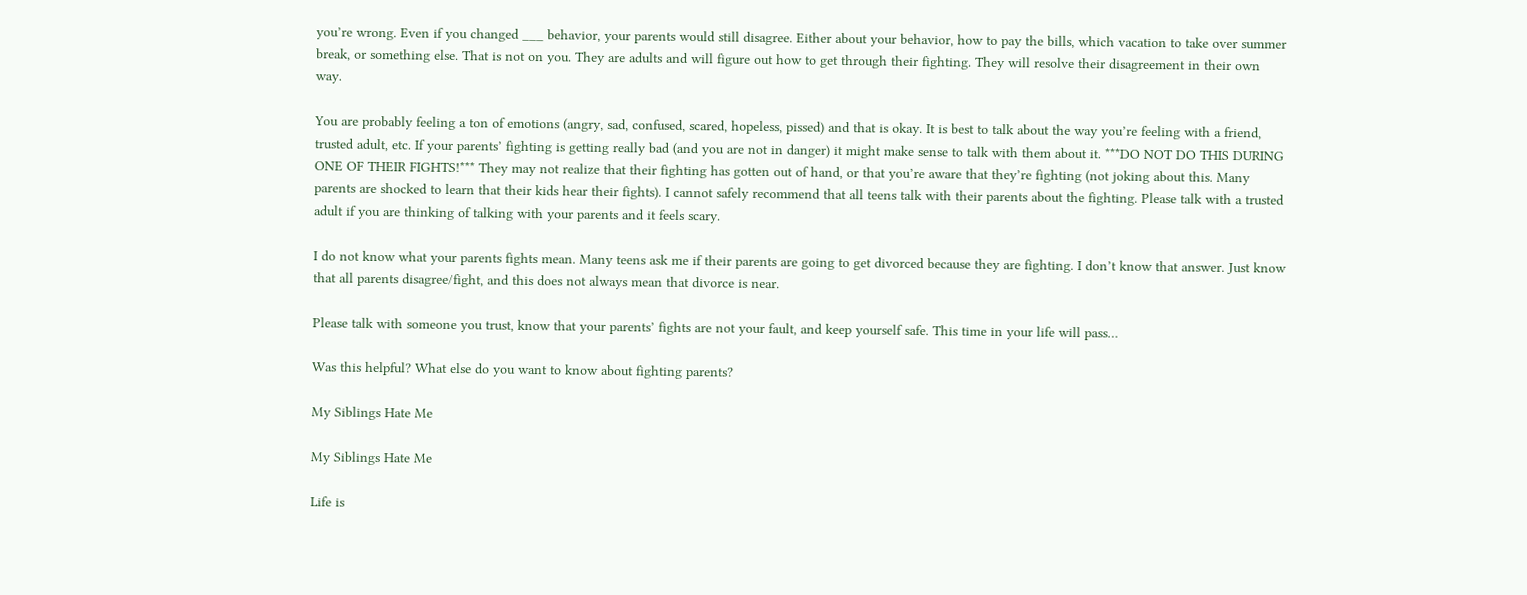you’re wrong. Even if you changed ___ behavior, your parents would still disagree. Either about your behavior, how to pay the bills, which vacation to take over summer break, or something else. That is not on you. They are adults and will figure out how to get through their fighting. They will resolve their disagreement in their own way.

You are probably feeling a ton of emotions (angry, sad, confused, scared, hopeless, pissed) and that is okay. It is best to talk about the way you’re feeling with a friend, trusted adult, etc. If your parents’ fighting is getting really bad (and you are not in danger) it might make sense to talk with them about it. ***DO NOT DO THIS DURING ONE OF THEIR FIGHTS!*** They may not realize that their fighting has gotten out of hand, or that you’re aware that they’re fighting (not joking about this. Many parents are shocked to learn that their kids hear their fights). I cannot safely recommend that all teens talk with their parents about the fighting. Please talk with a trusted adult if you are thinking of talking with your parents and it feels scary.

I do not know what your parents fights mean. Many teens ask me if their parents are going to get divorced because they are fighting. I don’t know that answer. Just know that all parents disagree/fight, and this does not always mean that divorce is near.

Please talk with someone you trust, know that your parents’ fights are not your fault, and keep yourself safe. This time in your life will pass…

Was this helpful? What else do you want to know about fighting parents?

My Siblings Hate Me

My Siblings Hate Me

Life is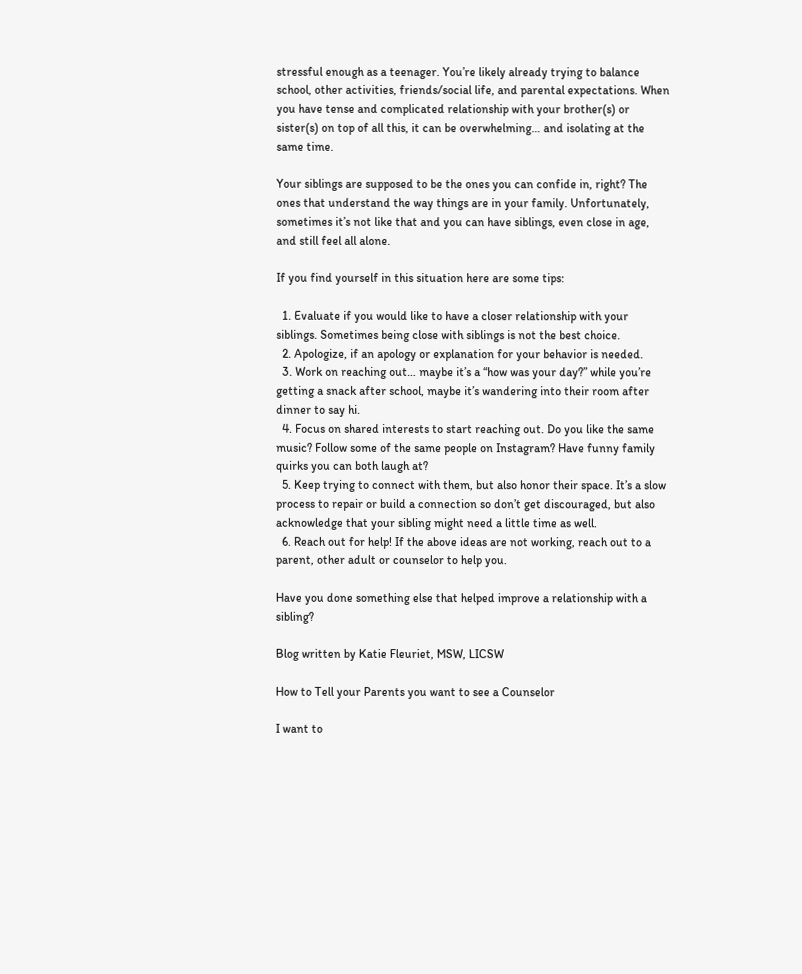stressful enough as a teenager. You’re likely already trying to balance school, other activities, friends/social life, and parental expectations. When you have tense and complicated relationship with your brother(s) or sister(s) on top of all this, it can be overwhelming… and isolating at the same time.

Your siblings are supposed to be the ones you can confide in, right? The ones that understand the way things are in your family. Unfortunately, sometimes it’s not like that and you can have siblings, even close in age, and still feel all alone.

If you find yourself in this situation here are some tips:

  1. Evaluate if you would like to have a closer relationship with your siblings. Sometimes being close with siblings is not the best choice.
  2. Apologize, if an apology or explanation for your behavior is needed.
  3. Work on reaching out… maybe it’s a “how was your day?” while you’re getting a snack after school, maybe it’s wandering into their room after dinner to say hi.
  4. Focus on shared interests to start reaching out. Do you like the same music? Follow some of the same people on Instagram? Have funny family quirks you can both laugh at?
  5. Keep trying to connect with them, but also honor their space. It’s a slow process to repair or build a connection so don’t get discouraged, but also acknowledge that your sibling might need a little time as well.
  6. Reach out for help! If the above ideas are not working, reach out to a parent, other adult or counselor to help you.

Have you done something else that helped improve a relationship with a sibling?

Blog written by Katie Fleuriet, MSW, LICSW

How to Tell your Parents you want to see a Counselor

I want to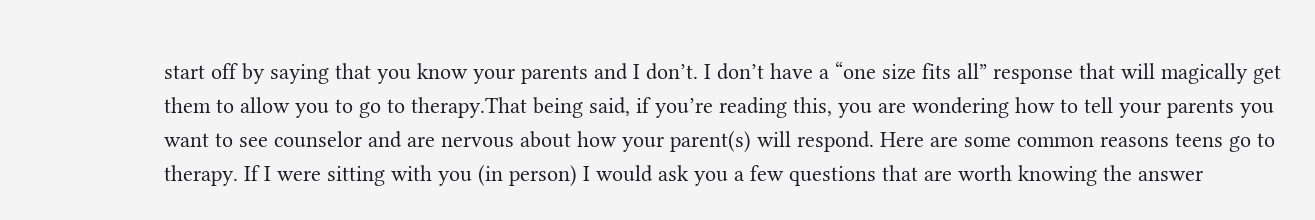start off by saying that you know your parents and I don’t. I don’t have a “one size fits all” response that will magically get them to allow you to go to therapy.That being said, if you’re reading this, you are wondering how to tell your parents you want to see counselor and are nervous about how your parent(s) will respond. Here are some common reasons teens go to therapy. If I were sitting with you (in person) I would ask you a few questions that are worth knowing the answer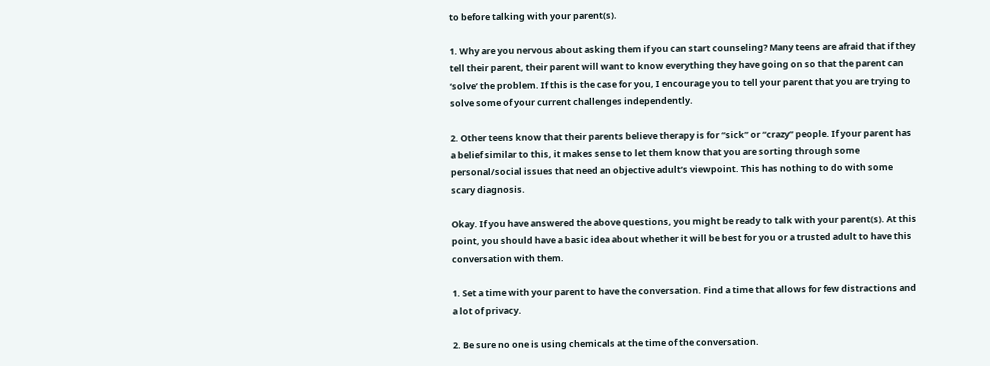to before talking with your parent(s).

1. Why are you nervous about asking them if you can start counseling? Many teens are afraid that if they tell their parent, their parent will want to know everything they have going on so that the parent can ‘solve’ the problem. If this is the case for you, I encourage you to tell your parent that you are trying to solve some of your current challenges independently.

2. Other teens know that their parents believe therapy is for “sick” or “crazy” people. If your parent has a belief similar to this, it makes sense to let them know that you are sorting through some personal/social issues that need an objective adult’s viewpoint. This has nothing to do with some scary diagnosis.

Okay. If you have answered the above questions, you might be ready to talk with your parent(s). At this point, you should have a basic idea about whether it will be best for you or a trusted adult to have this conversation with them.

1. Set a time with your parent to have the conversation. Find a time that allows for few distractions and a lot of privacy.

2. Be sure no one is using chemicals at the time of the conversation.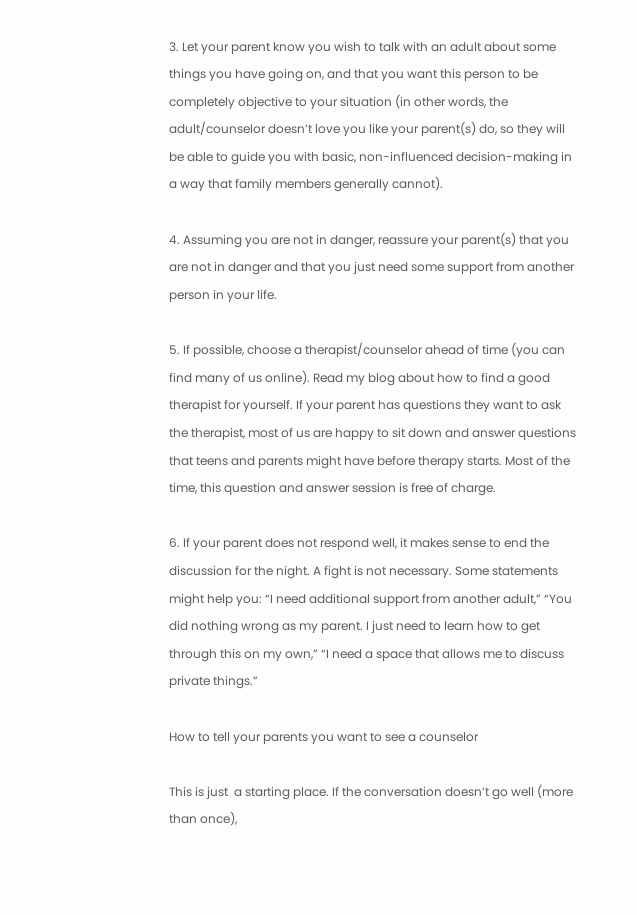3. Let your parent know you wish to talk with an adult about some things you have going on, and that you want this person to be completely objective to your situation (in other words, the adult/counselor doesn’t love you like your parent(s) do, so they will be able to guide you with basic, non-influenced decision-making in a way that family members generally cannot).

4. Assuming you are not in danger, reassure your parent(s) that you are not in danger and that you just need some support from another person in your life.

5. If possible, choose a therapist/counselor ahead of time (you can find many of us online). Read my blog about how to find a good therapist for yourself. If your parent has questions they want to ask the therapist, most of us are happy to sit down and answer questions that teens and parents might have before therapy starts. Most of the time, this question and answer session is free of charge.

6. If your parent does not respond well, it makes sense to end the discussion for the night. A fight is not necessary. Some statements might help you: “I need additional support from another adult,” “You did nothing wrong as my parent. I just need to learn how to get through this on my own,” “I need a space that allows me to discuss private things.”

How to tell your parents you want to see a counselor

This is just  a starting place. If the conversation doesn’t go well (more than once),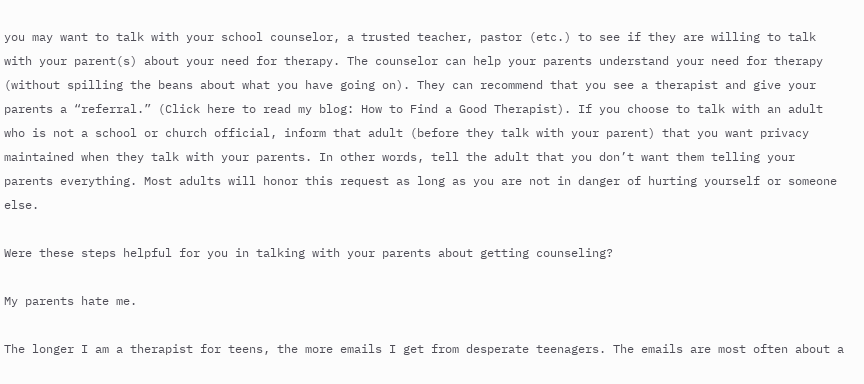you may want to talk with your school counselor, a trusted teacher, pastor (etc.) to see if they are willing to talk with your parent(s) about your need for therapy. The counselor can help your parents understand your need for therapy (without spilling the beans about what you have going on). They can recommend that you see a therapist and give your parents a “referral.” (Click here to read my blog: How to Find a Good Therapist). If you choose to talk with an adult who is not a school or church official, inform that adult (before they talk with your parent) that you want privacy maintained when they talk with your parents. In other words, tell the adult that you don’t want them telling your parents everything. Most adults will honor this request as long as you are not in danger of hurting yourself or someone else.

Were these steps helpful for you in talking with your parents about getting counseling?

My parents hate me.

The longer I am a therapist for teens, the more emails I get from desperate teenagers. The emails are most often about a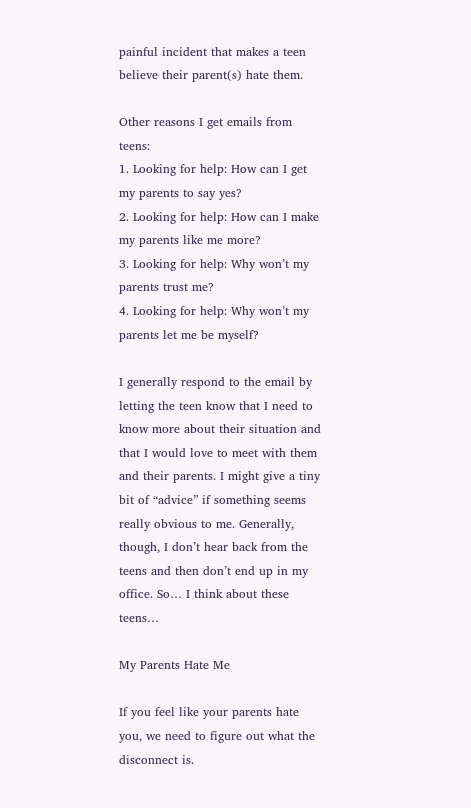painful incident that makes a teen believe their parent(s) hate them.

Other reasons I get emails from teens:
1. Looking for help: How can I get my parents to say yes?
2. Looking for help: How can I make my parents like me more?
3. Looking for help: Why won’t my parents trust me?
4. Looking for help: Why won’t my parents let me be myself?

I generally respond to the email by letting the teen know that I need to know more about their situation and that I would love to meet with them and their parents. I might give a tiny bit of “advice” if something seems really obvious to me. Generally, though, I don’t hear back from the teens and then don’t end up in my office. So… I think about these teens…

My Parents Hate Me

If you feel like your parents hate you, we need to figure out what the disconnect is.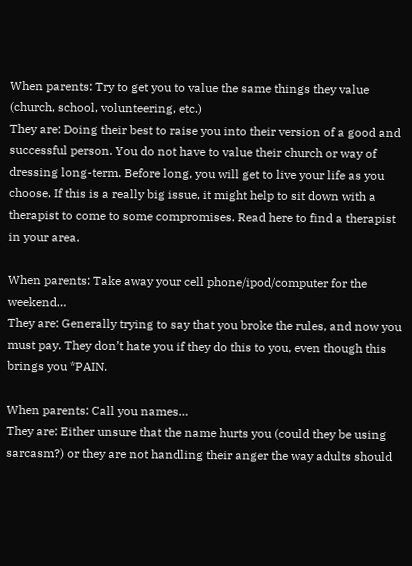When parents: Try to get you to value the same things they value (church, school, volunteering, etc.)
They are: Doing their best to raise you into their version of a good and successful person. You do not have to value their church or way of dressing long-term. Before long, you will get to live your life as you choose. If this is a really big issue, it might help to sit down with a therapist to come to some compromises. Read here to find a therapist in your area.

When parents: Take away your cell phone/ipod/computer for the weekend…
They are: Generally trying to say that you broke the rules, and now you must pay. They don’t hate you if they do this to you, even though this brings you *PAIN.

When parents: Call you names…
They are: Either unsure that the name hurts you (could they be using sarcasm?) or they are not handling their anger the way adults should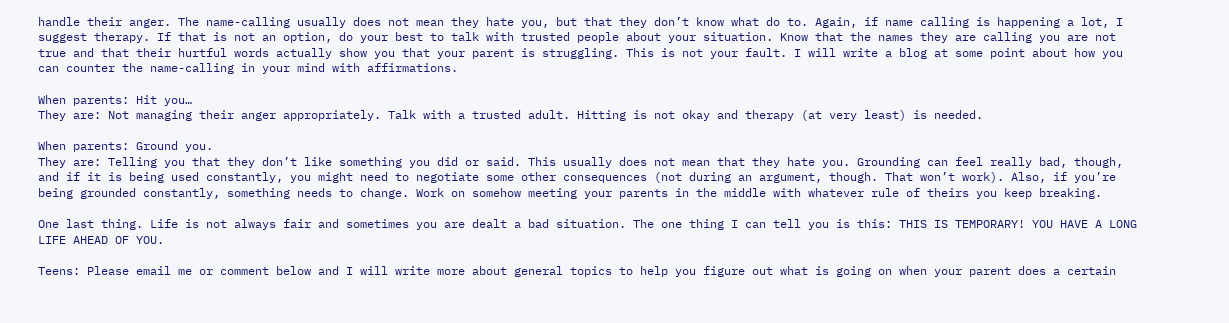handle their anger. The name-calling usually does not mean they hate you, but that they don’t know what do to. Again, if name calling is happening a lot, I suggest therapy. If that is not an option, do your best to talk with trusted people about your situation. Know that the names they are calling you are not true and that their hurtful words actually show you that your parent is struggling. This is not your fault. I will write a blog at some point about how you can counter the name-calling in your mind with affirmations.

When parents: Hit you…
They are: Not managing their anger appropriately. Talk with a trusted adult. Hitting is not okay and therapy (at very least) is needed.

When parents: Ground you.
They are: Telling you that they don’t like something you did or said. This usually does not mean that they hate you. Grounding can feel really bad, though, and if it is being used constantly, you might need to negotiate some other consequences (not during an argument, though. That won’t work). Also, if you’re being grounded constantly, something needs to change. Work on somehow meeting your parents in the middle with whatever rule of theirs you keep breaking.

One last thing. Life is not always fair and sometimes you are dealt a bad situation. The one thing I can tell you is this: THIS IS TEMPORARY! YOU HAVE A LONG LIFE AHEAD OF YOU.

Teens: Please email me or comment below and I will write more about general topics to help you figure out what is going on when your parent does a certain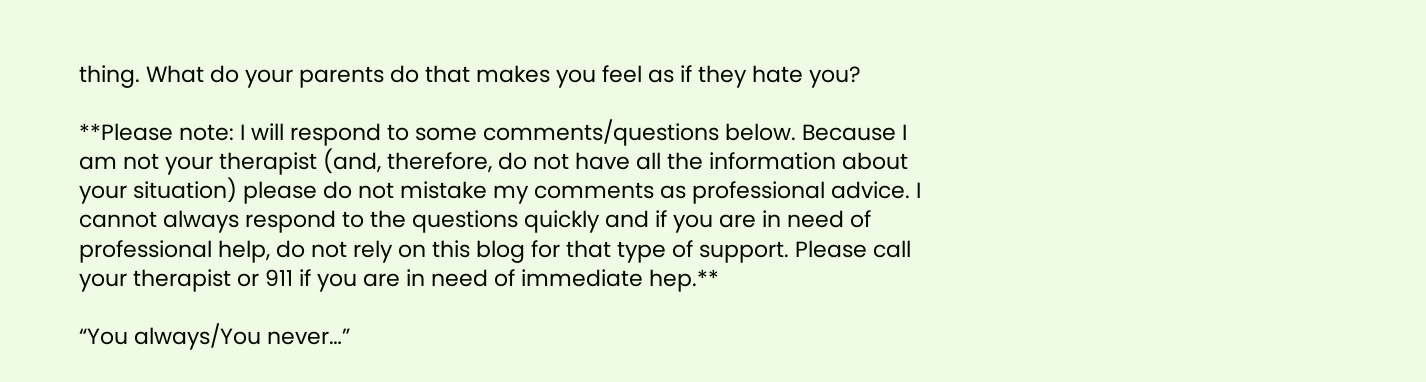thing. What do your parents do that makes you feel as if they hate you?

**Please note: I will respond to some comments/questions below. Because I am not your therapist (and, therefore, do not have all the information about your situation) please do not mistake my comments as professional advice. I cannot always respond to the questions quickly and if you are in need of professional help, do not rely on this blog for that type of support. Please call your therapist or 911 if you are in need of immediate hep.**

“You always/You never…”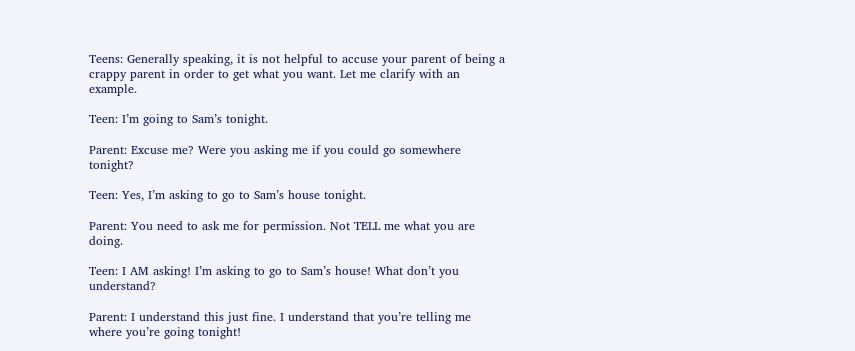Teens: Generally speaking, it is not helpful to accuse your parent of being a crappy parent in order to get what you want. Let me clarify with an example.

Teen: I’m going to Sam’s tonight.

Parent: Excuse me? Were you asking me if you could go somewhere tonight?

Teen: Yes, I’m asking to go to Sam’s house tonight.

Parent: You need to ask me for permission. Not TELL me what you are doing.

Teen: I AM asking! I’m asking to go to Sam’s house! What don’t you understand?

Parent: I understand this just fine. I understand that you’re telling me where you’re going tonight!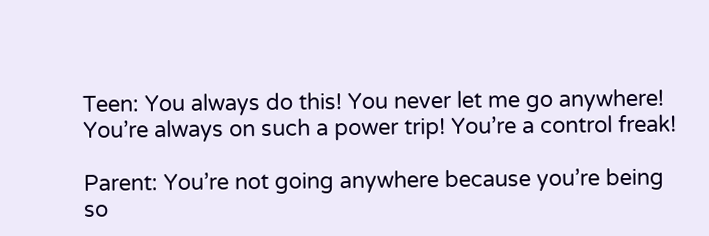Teen: You always do this! You never let me go anywhere! You’re always on such a power trip! You’re a control freak!

Parent: You’re not going anywhere because you’re being so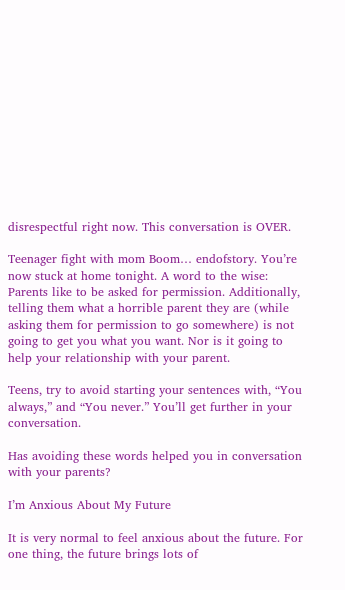disrespectful right now. This conversation is OVER.

Teenager fight with mom Boom… endofstory. You’re now stuck at home tonight. A word to the wise: Parents like to be asked for permission. Additionally, telling them what a horrible parent they are (while asking them for permission to go somewhere) is not going to get you what you want. Nor is it going to help your relationship with your parent.

Teens, try to avoid starting your sentences with, “You always,” and “You never.” You’ll get further in your conversation.

Has avoiding these words helped you in conversation with your parents?

I’m Anxious About My Future

It is very normal to feel anxious about the future. For one thing, the future brings lots of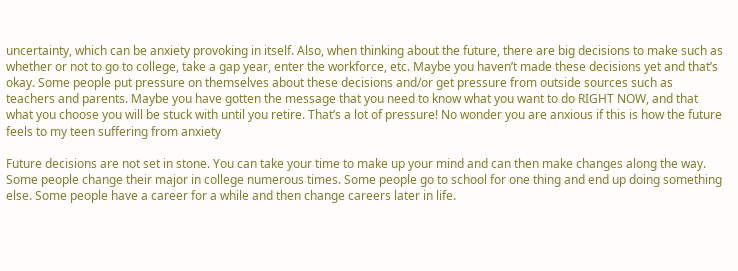uncertainty, which can be anxiety provoking in itself. Also, when thinking about the future, there are big decisions to make such as whether or not to go to college, take a gap year, enter the workforce, etc. Maybe you haven’t made these decisions yet and that’s okay. Some people put pressure on themselves about these decisions and/or get pressure from outside sources such as teachers and parents. Maybe you have gotten the message that you need to know what you want to do RIGHT NOW, and that what you choose you will be stuck with until you retire. That’s a lot of pressure! No wonder you are anxious if this is how the future feels to my teen suffering from anxiety

Future decisions are not set in stone. You can take your time to make up your mind and can then make changes along the way. Some people change their major in college numerous times. Some people go to school for one thing and end up doing something else. Some people have a career for a while and then change careers later in life.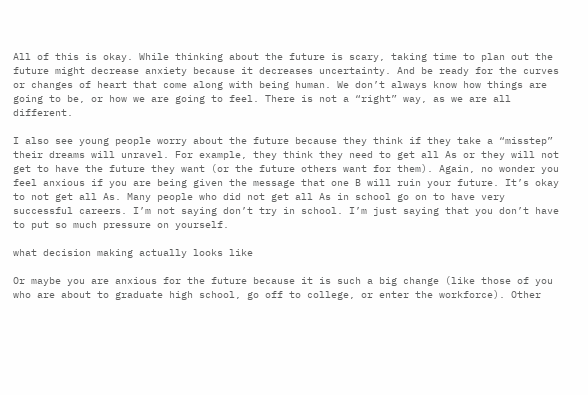All of this is okay. While thinking about the future is scary, taking time to plan out the future might decrease anxiety because it decreases uncertainty. And be ready for the curves or changes of heart that come along with being human. We don’t always know how things are going to be, or how we are going to feel. There is not a “right” way, as we are all different.

I also see young people worry about the future because they think if they take a “misstep” their dreams will unravel. For example, they think they need to get all As or they will not get to have the future they want (or the future others want for them). Again, no wonder you feel anxious if you are being given the message that one B will ruin your future. It’s okay to not get all As. Many people who did not get all As in school go on to have very successful careers. I’m not saying don’t try in school. I’m just saying that you don’t have to put so much pressure on yourself.

what decision making actually looks like

Or maybe you are anxious for the future because it is such a big change (like those of you who are about to graduate high school, go off to college, or enter the workforce). Other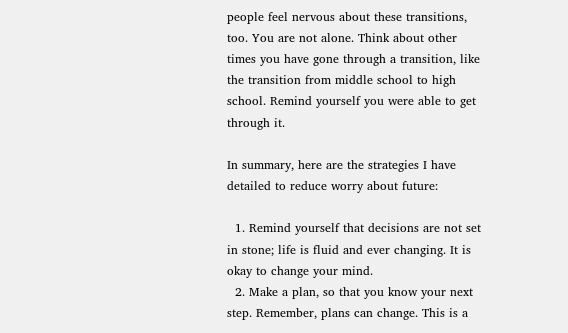people feel nervous about these transitions, too. You are not alone. Think about other times you have gone through a transition, like the transition from middle school to high school. Remind yourself you were able to get through it.

In summary, here are the strategies I have detailed to reduce worry about future:

  1. Remind yourself that decisions are not set in stone; life is fluid and ever changing. It is okay to change your mind.
  2. Make a plan, so that you know your next step. Remember, plans can change. This is a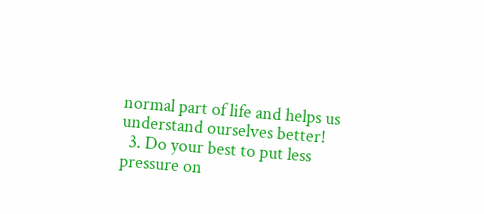normal part of life and helps us understand ourselves better!
  3. Do your best to put less pressure on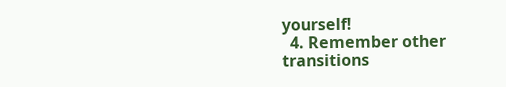yourself!
  4. Remember other transitions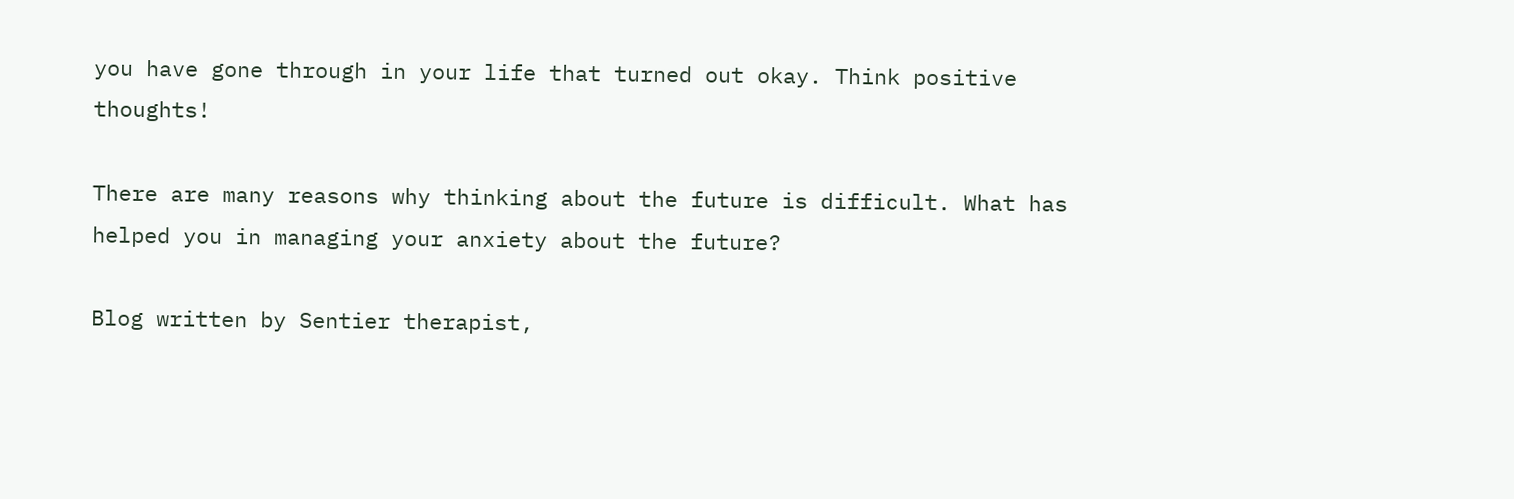you have gone through in your life that turned out okay. Think positive thoughts!

There are many reasons why thinking about the future is difficult. What has helped you in managing your anxiety about the future?

Blog written by Sentier therapist,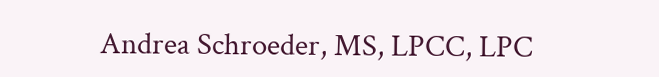Andrea Schroeder, MS, LPCC, LPC